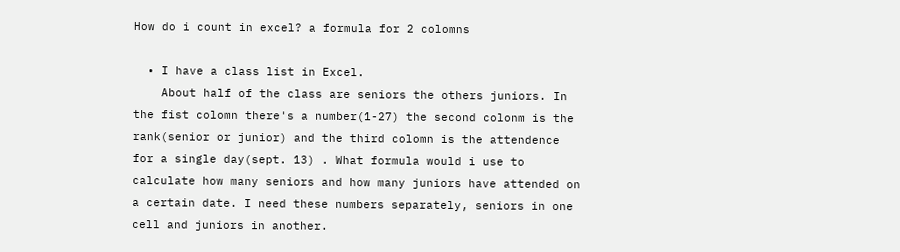How do i count in excel? a formula for 2 colomns

  • I have a class list in Excel.
    About half of the class are seniors the others juniors. In the fist colomn there's a number(1-27) the second colonm is the rank(senior or junior) and the third colomn is the attendence for a single day(sept. 13) . What formula would i use to calculate how many seniors and how many juniors have attended on a certain date. I need these numbers separately, seniors in one cell and juniors in another.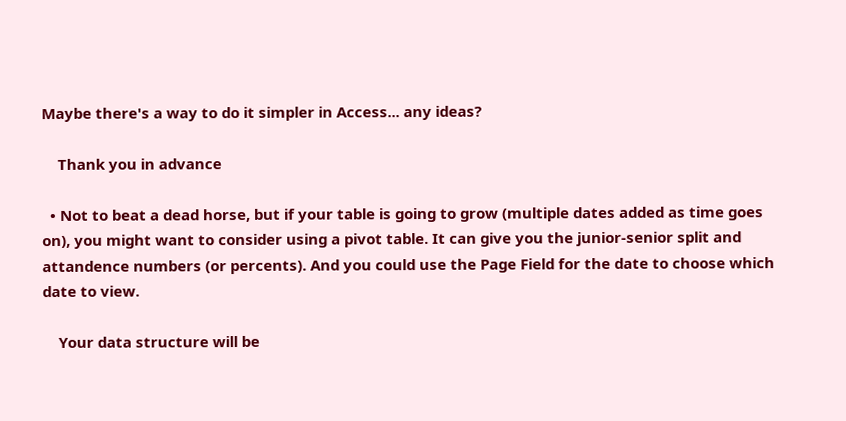Maybe there's a way to do it simpler in Access... any ideas?

    Thank you in advance

  • Not to beat a dead horse, but if your table is going to grow (multiple dates added as time goes on), you might want to consider using a pivot table. It can give you the junior-senior split and attandence numbers (or percents). And you could use the Page Field for the date to choose which date to view.

    Your data structure will be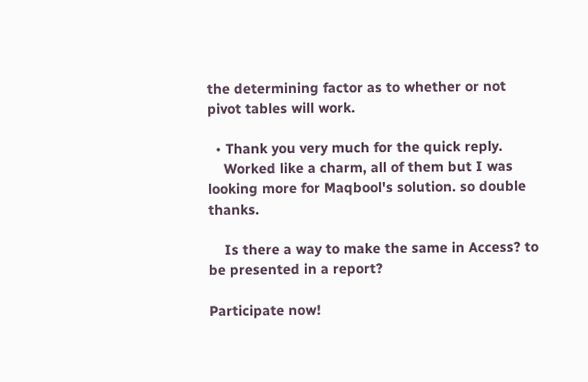the determining factor as to whether or not pivot tables will work.

  • Thank you very much for the quick reply.
    Worked like a charm, all of them but I was looking more for Maqbool's solution. so double thanks.

    Is there a way to make the same in Access? to be presented in a report?

Participate now!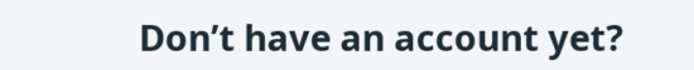Don’t have an account yet?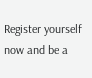Register yourself now and be a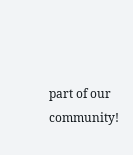part of our community!